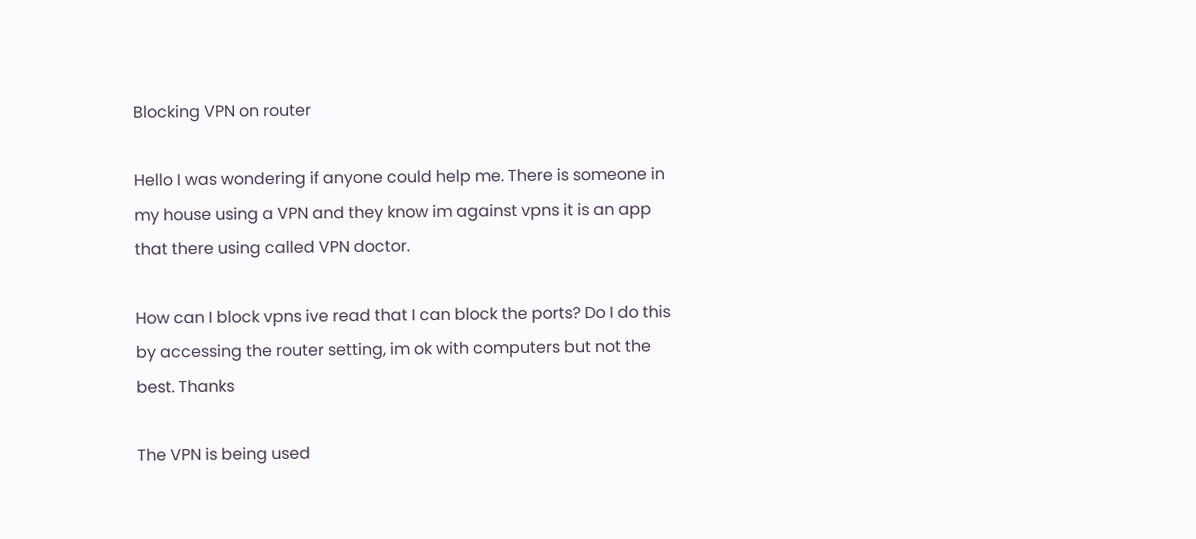Blocking VPN on router

Hello I was wondering if anyone could help me. There is someone in my house using a VPN and they know im against vpns it is an app that there using called VPN doctor.

How can I block vpns ive read that I can block the ports? Do I do this by accessing the router setting, im ok with computers but not the best. Thanks

The VPN is being used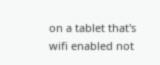on a tablet that's wifi enabled not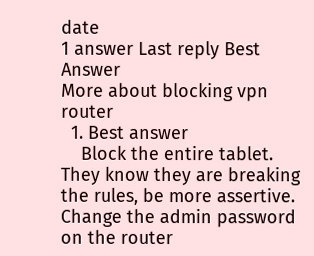date
1 answer Last reply Best Answer
More about blocking vpn router
  1. Best answer
    Block the entire tablet. They know they are breaking the rules, be more assertive. Change the admin password on the router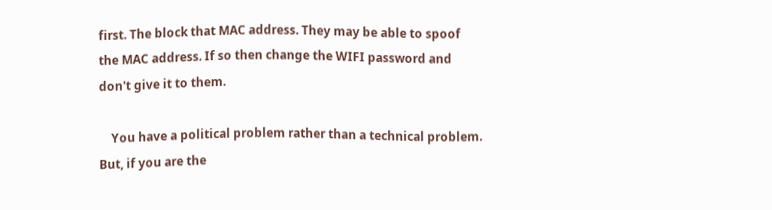first. The block that MAC address. They may be able to spoof the MAC address. If so then change the WIFI password and don't give it to them.

    You have a political problem rather than a technical problem. But, if you are the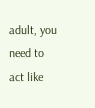adult, you need to act like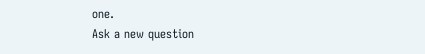one.
Ask a new question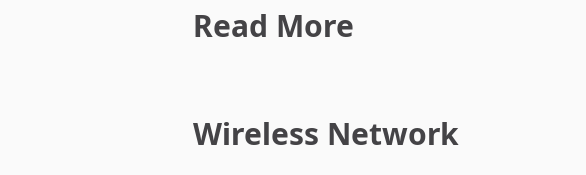Read More

Wireless Network